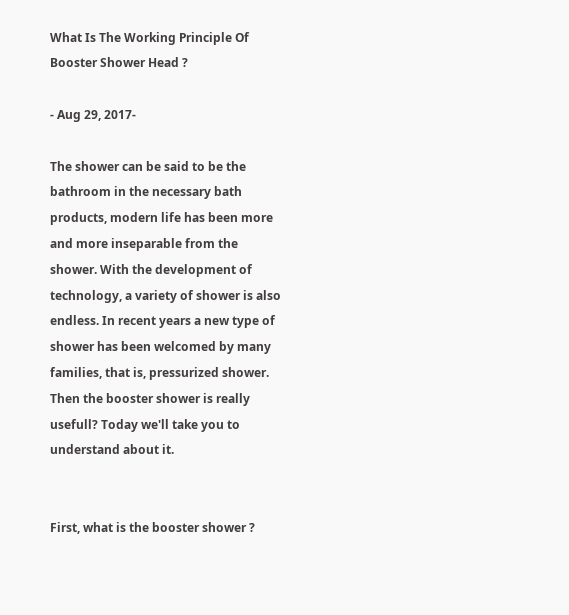What Is The Working Principle Of Booster Shower Head ?

- Aug 29, 2017-

The shower can be said to be the bathroom in the necessary bath products, modern life has been more and more inseparable from the shower. With the development of technology, a variety of shower is also endless. In recent years a new type of shower has been welcomed by many families, that is, pressurized shower. Then the booster shower is really usefull? Today we'll take you to understand about it.


First, what is the booster shower ?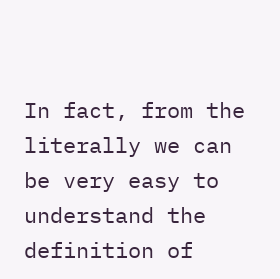In fact, from the literally we can be very easy to understand the definition of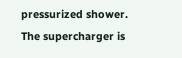pressurized shower. The supercharger is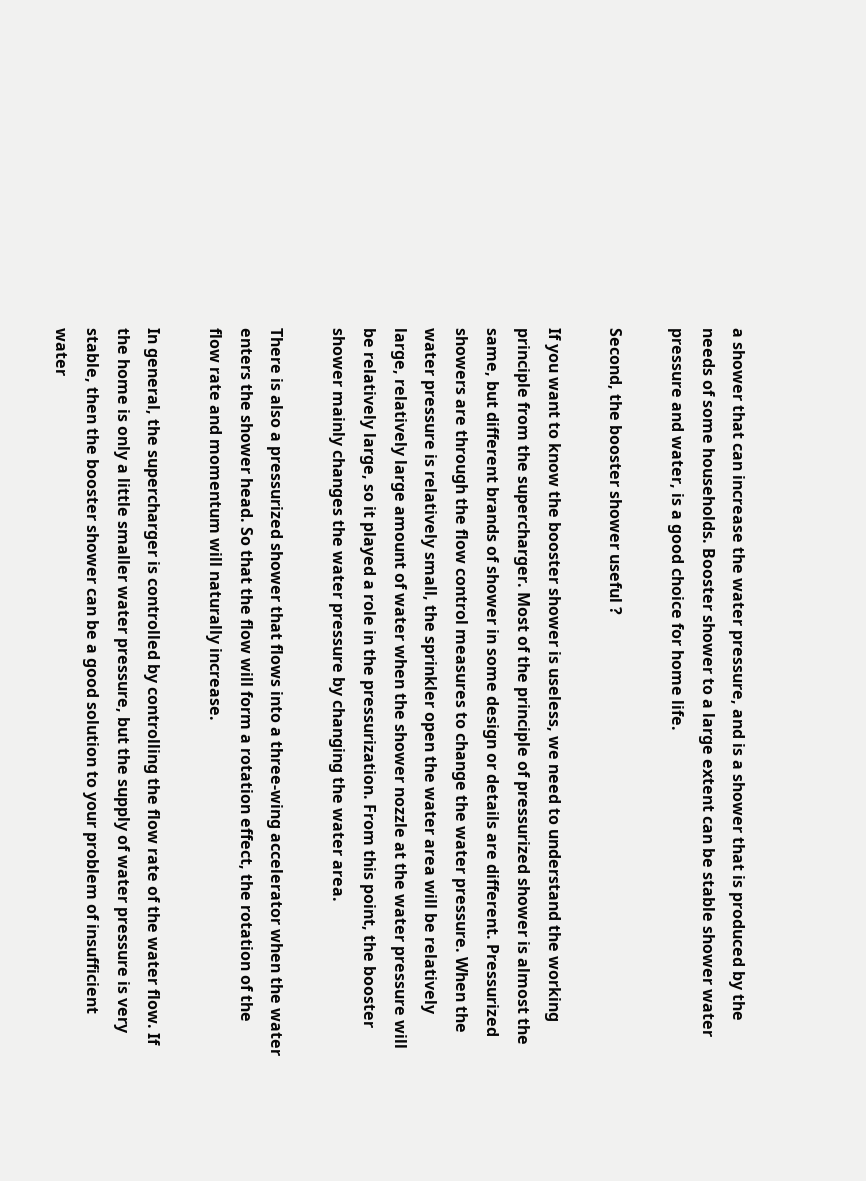a shower that can increase the water pressure, and is a shower that is produced by the needs of some households. Booster shower to a large extent can be stable shower water pressure and water, is a good choice for home life.

Second, the booster shower useful ?

If you want to know the booster shower is useless, we need to understand the working principle from the supercharger. Most of the principle of pressurized shower is almost the same, but different brands of shower in some design or details are different. Pressurized showers are through the flow control measures to change the water pressure. When the water pressure is relatively small, the sprinkler open the water area will be relatively large, relatively large amount of water when the shower nozzle at the water pressure will be relatively large, so it played a role in the pressurization. From this point, the booster shower mainly changes the water pressure by changing the water area.

There is also a pressurized shower that flows into a three-wing accelerator when the water enters the shower head. So that the flow will form a rotation effect, the rotation of the flow rate and momentum will naturally increase.

In general, the supercharger is controlled by controlling the flow rate of the water flow. If the home is only a little smaller water pressure, but the supply of water pressure is very stable, then the booster shower can be a good solution to your problem of insufficient water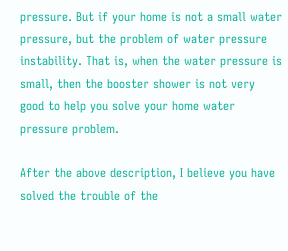pressure. But if your home is not a small water pressure, but the problem of water pressure instability. That is, when the water pressure is small, then the booster shower is not very good to help you solve your home water pressure problem.

After the above description, I believe you have solved the trouble of the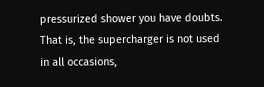pressurized shower you have doubts. That is, the supercharger is not used in all occasions,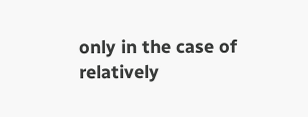only in the case of relatively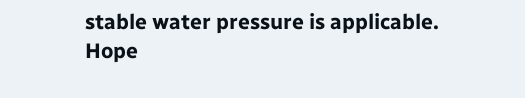stable water pressure is applicable. Hope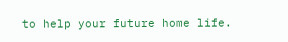to help your future home life.